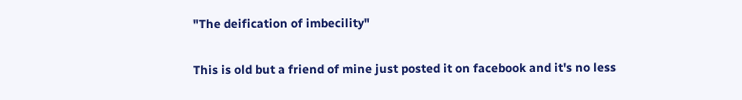"The deification of imbecility"

This is old but a friend of mine just posted it on facebook and it's no less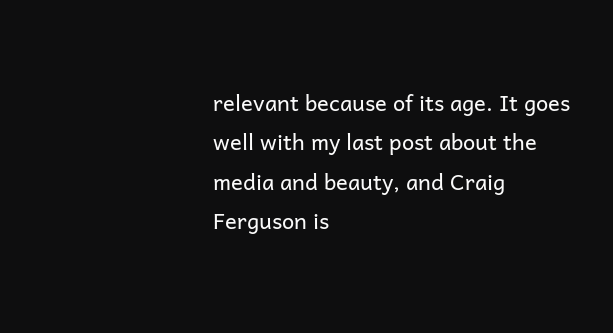relevant because of its age. It goes well with my last post about the media and beauty, and Craig Ferguson is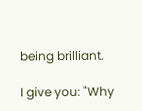being brilliant.

I give you: "Why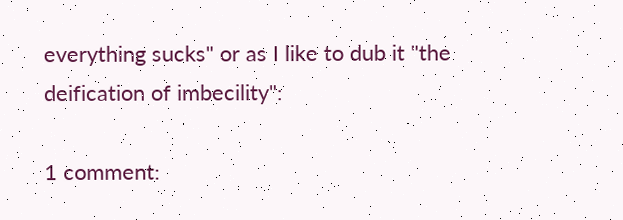everything sucks" or as I like to dub it "the deification of imbecility":

1 comment: